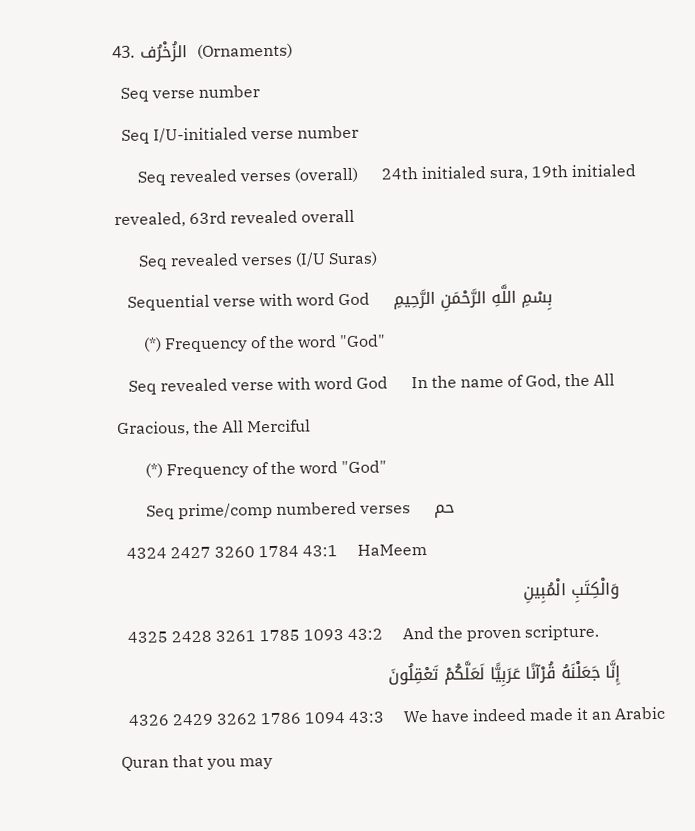43. الزُخْرُف  (Ornaments)
  Seq verse number
  Seq I/U-initialed verse number
      Seq revealed verses (overall)      24th initialed sura, 19th initialed revealed, 63rd revealed overall
      Seq revealed verses (I/U Suras)
   Sequential verse with word God      بِسْمِ اللَّهِ الرَّحْمَنِ الرَّحِيمِ
       (*) Frequency of the word "God"
   Seq revealed verse with word God      In the name of God, the All Gracious, the All Merciful
       (*) Frequency of the word "God"
       Seq prime/comp numbered verses      حم
  4324 2427 3260 1784 43:1     HaMeem
        وَالْكِتَبِ الْمُبِينِ
  4325 2428 3261 1785 1093 43:2     And the proven scripture.
        إِنَّا جَعَلْنَهُ قُرْآنًا عَرَبِيًّا لَعَلَّكُمْ تَعْقِلُونَ
  4326 2429 3262 1786 1094 43:3     We have indeed made it an Arabic Quran that you may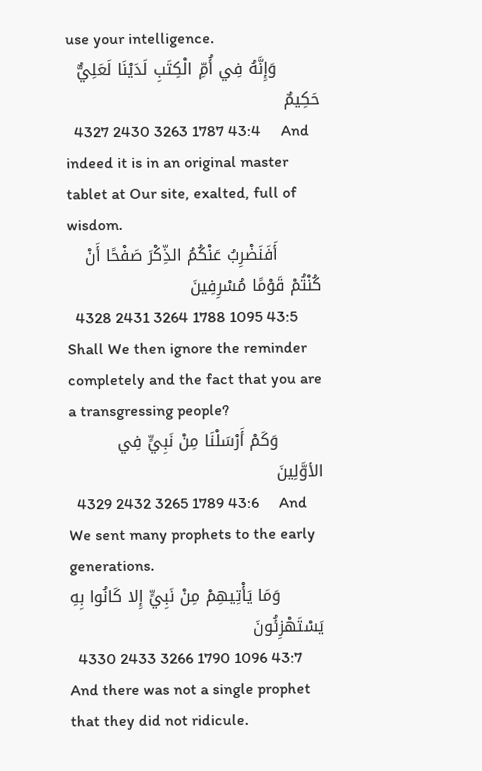use your intelligence.
        وَإِنَّهُ فِي أُمِّ الْكِتَبِ لَدَيْنَا لَعَلِيٌّ حَكِيمٌ
  4327 2430 3263 1787 43:4     And indeed it is in an original master tablet at Our site, exalted, full of wisdom.
        أَفَنَضْرِبُ عَنْكُمُ الذِّكْرَ صَفْحًا أَنْ كُنْتُمْ قَوْمًا مُسْرِفِينَ
  4328 2431 3264 1788 1095 43:5     Shall We then ignore the reminder completely and the fact that you are a transgressing people?
        وَكَمْ أَرْسَلْنَا مِنْ نَبِيٍّ فِي الأوَّلِينَ
  4329 2432 3265 1789 43:6     And We sent many prophets to the early generations.
        وَمَا يَأْتِيهِمْ مِنْ نَبِيٍّ إِلا كَانُوا بِهِ يَسْتَهْزِئُونَ
  4330 2433 3266 1790 1096 43:7     And there was not a single prophet that they did not ridicule.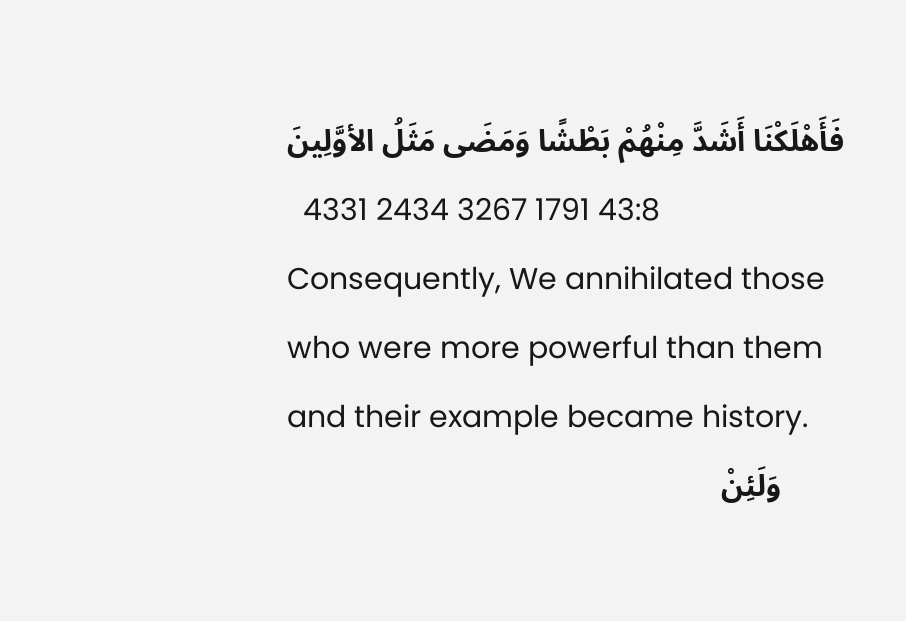فَأَهْلَكْنَا أَشَدَّ مِنْهُمْ بَطْشًا وَمَضَى مَثَلُ الأوَّلِينَ
  4331 2434 3267 1791 43:8     Consequently, We annihilated those who were more powerful than them and their example became history.
        وَلَئِنْ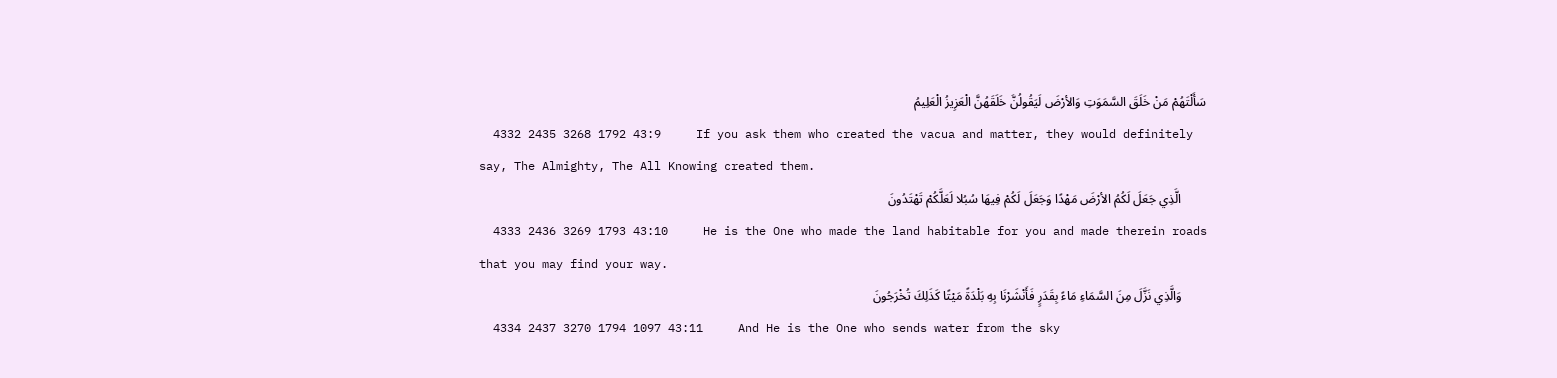سَأَلْتَهُمْ مَنْ خَلَقَ السَّمَوَتِ وَالأرْضَ لَيَقُولُنَّ خَلَقَهُنَّ الْعَزِيزُ الْعَلِيمُ
  4332 2435 3268 1792 43:9     If you ask them who created the vacua and matter, they would definitely say, The Almighty, The All Knowing created them.
        الَّذِي جَعَلَ لَكُمُ الأرْضَ مَهْدًا وَجَعَلَ لَكُمْ فِيهَا سُبُلا لَعَلَّكُمْ تَهْتَدُونَ
  4333 2436 3269 1793 43:10     He is the One who made the land habitable for you and made therein roads that you may find your way.
        وَالَّذِي نَزَّلَ مِنَ السَّمَاءِ مَاءً بِقَدَرٍ فَأَنْشَرْنَا بِهِ بَلْدَةً مَيْتًا كَذَلِكَ تُخْرَجُونَ
  4334 2437 3270 1794 1097 43:11     And He is the One who sends water from the sky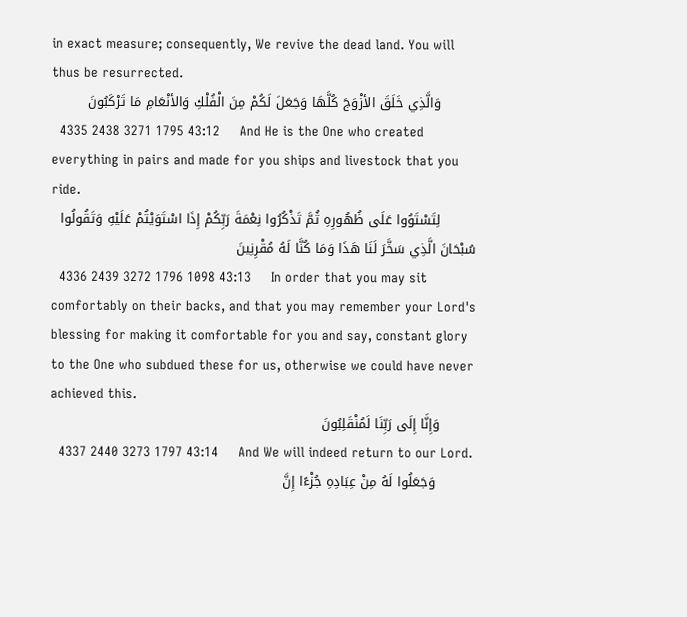in exact measure; consequently, We revive the dead land. You will thus be resurrected.
        وَالَّذِي خَلَقَ الأزْوَجَ كُلَّهَا وَجَعَلَ لَكُمْ مِنَ الْفُلْكِ وَالأنْعَامِ مَا تَرْكَبُونَ
  4335 2438 3271 1795 43:12     And He is the One who created everything in pairs and made for you ships and livestock that you ride.
        لِتَسْتَوُوا عَلَى ظُهُورِهِ ثُمَّ تَذْكُرُوا نِعْمَةَ رَبِّكُمْ إِذَا اسْتَوَيْتُمْ عَلَيْهِ وَتَقُولُوا سُبْحَانَ الَّذِي سَخَّرَ لَنَا هَذَا وَمَا كُنَّا لَهُ مُقْرِنِينَ
  4336 2439 3272 1796 1098 43:13     In order that you may sit comfortably on their backs, and that you may remember your Lord's blessing for making it comfortable for you and say, constant glory to the One who subdued these for us, otherwise we could have never achieved this.
        وَإِنَّا إِلَى رَبِّنَا لَمُنْقَلِبُونَ
  4337 2440 3273 1797 43:14     And We will indeed return to our Lord.
         وَجَعَلُوا لَهُ مِنْ عِبَادِهِ جُزْءًا إِنَّ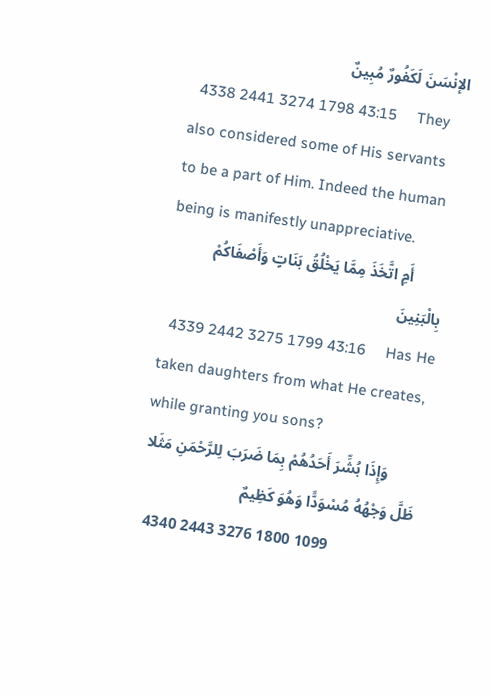الإنْسَنَ لَكَفُورٌ مُبِينٌ
  4338 2441 3274 1798 43:15     They also considered some of His servants to be a part of Him. Indeed the human being is manifestly unappreciative.
        أَمِ اتَّخَذَ مِمَّا يَخْلُقُ بَنَاتٍ وَأَصْفَاكُمْ بِالْبَنِينَ
  4339 2442 3275 1799 43:16     Has He taken daughters from what He creates, while granting you sons?
        وَإِذَا بُشِّرَ أَحَدُهُمْ بِمَا ضَرَبَ لِلرَّحْمَنِ مَثَلا ظَلَّ وَجْهُهُ مُسْوَدًّا وَهُوَ كَظِيمٌ
  4340 2443 3276 1800 1099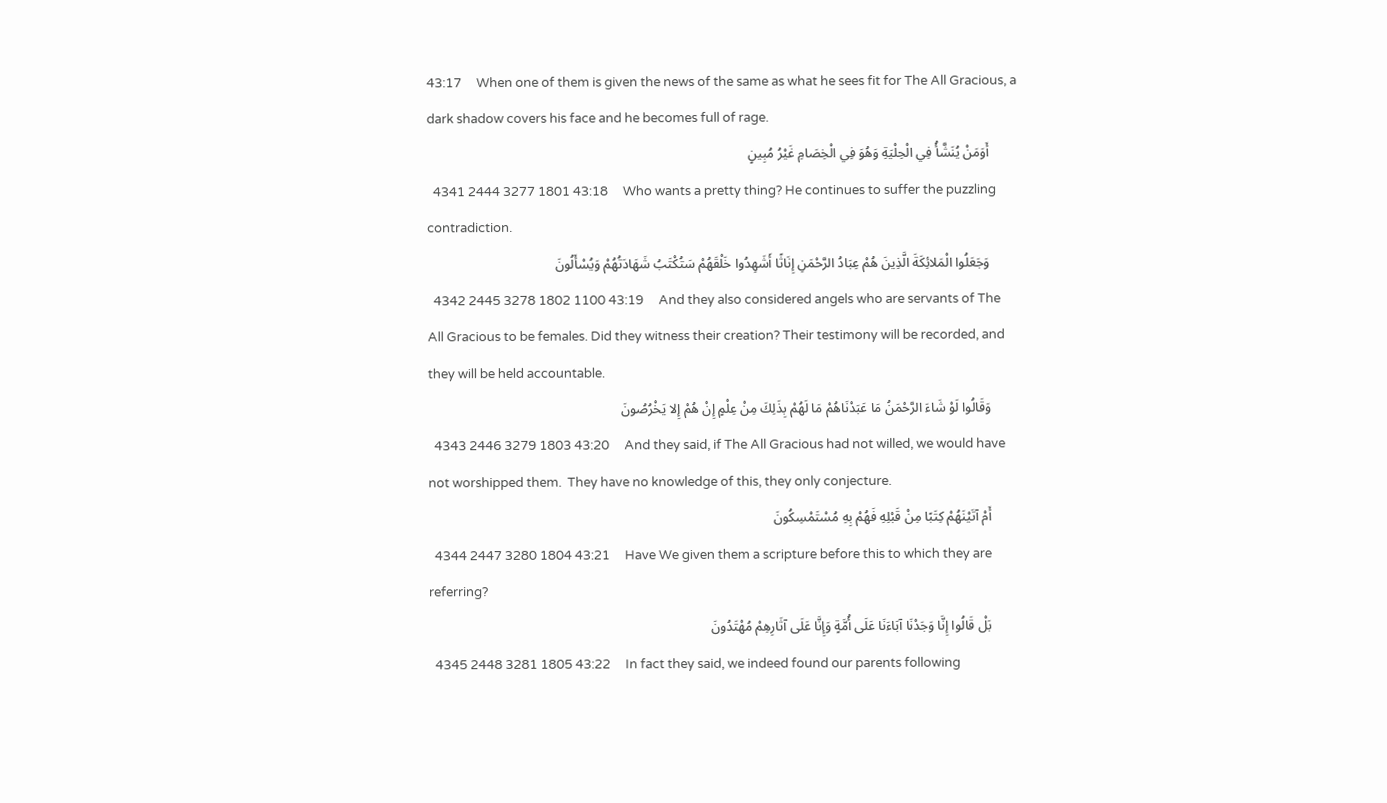43:17     When one of them is given the news of the same as what he sees fit for The All Gracious, a dark shadow covers his face and he becomes full of rage.
        أَوَمَنْ يُنَشَّأُ فِي الْحِلْيَةِ وَهُوَ فِي الْخِصَامِ غَيْرُ مُبِينٍ
  4341 2444 3277 1801 43:18     Who wants a pretty thing? He continues to suffer the puzzling contradiction.
        وَجَعَلُوا الْمَلائِكَةَ الَّذِينَ هُمْ عِبَادُ الرَّحْمَنِ إِنَاثًا أَشَهِدُوا خَلْقَهُمْ سَتُكْتَبُ شَهَادَتُهُمْ وَيُسْأَلُونَ
  4342 2445 3278 1802 1100 43:19     And they also considered angels who are servants of The All Gracious to be females. Did they witness their creation? Their testimony will be recorded, and they will be held accountable.
        وَقَالُوا لَوْ شَاءَ الرَّحْمَنُ مَا عَبَدْنَاهُمْ مَا لَهُمْ بِذَلِكَ مِنْ عِلْمٍ إِنْ هُمْ إِلا يَخْرُصُونَ
  4343 2446 3279 1803 43:20     And they said, if The All Gracious had not willed, we would have not worshipped them.  They have no knowledge of this, they only conjecture.
        أَمْ آتَيْنَهُمْ كِتَبًا مِنْ قَبْلِهِ فَهُمْ بِهِ مُسْتَمْسِكُونَ
  4344 2447 3280 1804 43:21     Have We given them a scripture before this to which they are referring?
        بَلْ قَالُوا إِنَّا وَجَدْنَا آبَاءَنَا عَلَى أُمَّةٍ وَإِنَّا عَلَى آثَارِهِمْ مُهْتَدُونَ
  4345 2448 3281 1805 43:22     In fact they said, we indeed found our parents following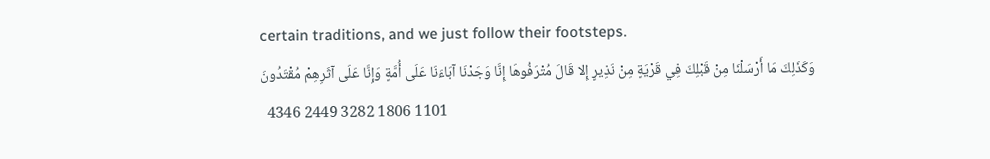certain traditions, and we just follow their footsteps.
        وَكَذَلِكَ مَا أَرْسَلْنَا مِنْ قَبْلِكَ فِي قَرْيَةٍ مِنْ نَذِيرٍ إِلا قَالَ مُتْرَفُوهَا إِنَّا وَجَدْنَا آبَاءَنَا عَلَى أُمَّةٍ وَإِنَّا عَلَى آثَرِهِمْ مُقْتَدُونَ
  4346 2449 3282 1806 1101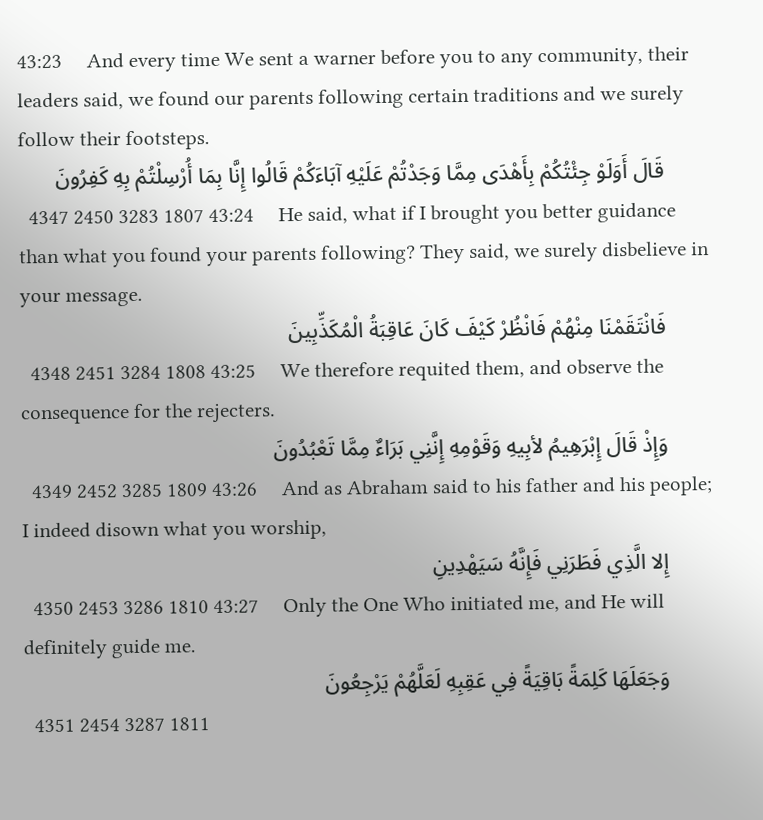43:23     And every time We sent a warner before you to any community, their leaders said, we found our parents following certain traditions and we surely follow their footsteps.
        قَالَ أَوَلَوْ جِئْتُكُمْ بِأَهْدَى مِمَّا وَجَدْتُمْ عَلَيْهِ آبَاءَكُمْ قَالُوا إِنَّا بِمَا أُرْسِلْتُمْ بِهِ كَفِرُونَ
  4347 2450 3283 1807 43:24     He said, what if I brought you better guidance than what you found your parents following? They said, we surely disbelieve in your message.
        فَانْتَقَمْنَا مِنْهُمْ فَانْظُرْ كَيْفَ كَانَ عَاقِبَةُ الْمُكَذِّبِينَ
  4348 2451 3284 1808 43:25     We therefore requited them, and observe the consequence for the rejecters.
        وَإِذْ قَالَ إِبْرَهِيمُ لأبِيهِ وَقَوْمِهِ إِنَّنِي بَرَاءٌ مِمَّا تَعْبُدُونَ
  4349 2452 3285 1809 43:26     And as Abraham said to his father and his people; I indeed disown what you worship,
        إِلا الَّذِي فَطَرَنِي فَإِنَّهُ سَيَهْدِينِ
  4350 2453 3286 1810 43:27     Only the One Who initiated me, and He will definitely guide me.
        وَجَعَلَهَا كَلِمَةً بَاقِيَةً فِي عَقِبِهِ لَعَلَّهُمْ يَرْجِعُونَ
  4351 2454 3287 1811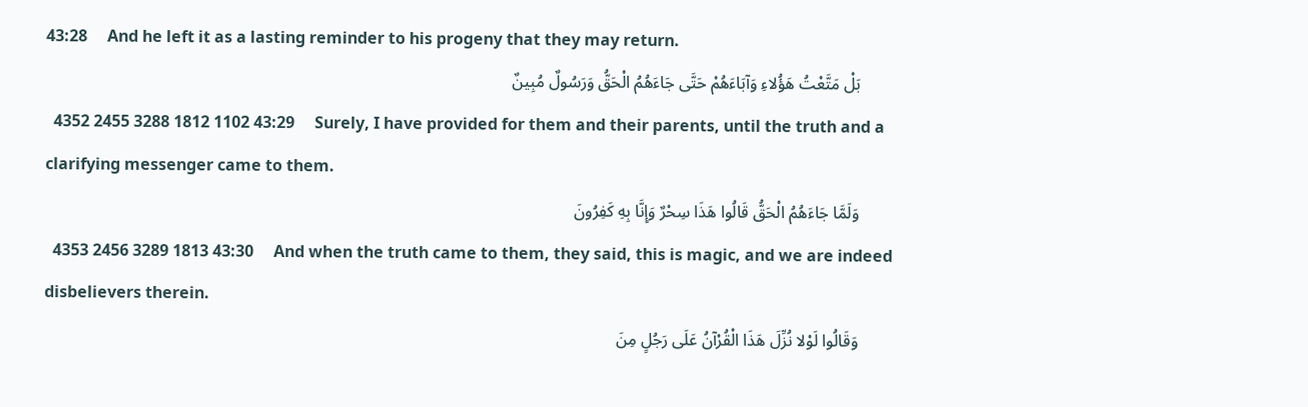43:28     And he left it as a lasting reminder to his progeny that they may return.
        بَلْ مَتَّعْتُ هَؤُلاءِ وَآبَاءَهُمْ حَتَّى جَاءَهُمُ الْحَقُّ وَرَسُولٌ مُبِينٌ
  4352 2455 3288 1812 1102 43:29     Surely, I have provided for them and their parents, until the truth and a clarifying messenger came to them.
        وَلَمَّا جَاءَهُمُ الْحَقُّ قَالُوا هَذَا سِحْرٌ وَإِنَّا بِهِ كَفِرُونَ
  4353 2456 3289 1813 43:30     And when the truth came to them, they said, this is magic, and we are indeed disbelievers therein.
        وَقَالُوا لَوْلا نُزِّلَ هَذَا الْقُرْآنُ عَلَى رَجُلٍ مِنَ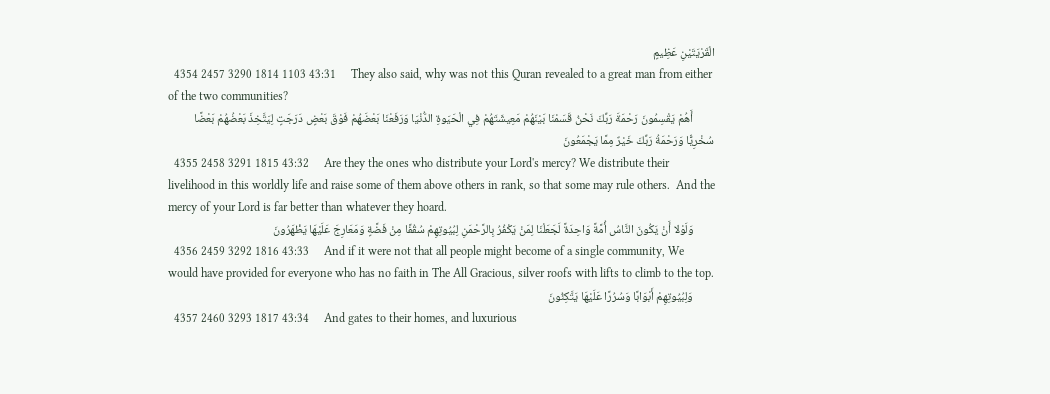الْقَرْيَتَيْنِ عَظِيمٍ
  4354 2457 3290 1814 1103 43:31     They also said, why was not this Quran revealed to a great man from either of the two communities?
        أَهُمْ يَقْسِمُونَ رَحْمَةَ رَبِّكَ نَحْنُ قَسَمْنَا بَيْنَهُمْ مَعِيشَتَهُمْ فِي الْحَيَوةِ الدُّنْيَا وَرَفَعْنَا بَعْضَهُمْ فَوْقَ بَعْضٍ دَرَجَتٍ لِيَتَّخِذَ بَعْضُهُمْ بَعْضًا سُخْرِيًّا وَرَحْمَةُ رَبِّكَ خَيْرٌ مِمَّا يَجْمَعُونَ
  4355 2458 3291 1815 43:32     Are they the ones who distribute your Lord's mercy? We distribute their livelihood in this worldly life and raise some of them above others in rank, so that some may rule others.  And the mercy of your Lord is far better than whatever they hoard.
        وَلَوْلا أَنْ يَكُونَ النَّاسُ أُمَّةً وَاحِدَةً لَجَعَلْنَا لِمَنْ يَكْفُرُ بِالرَّحْمَنِ لِبُيُوتِهِمْ سُقُفًا مِنْ فَضَّةٍ وَمَعَارِجَ عَلَيْهَا يَظْهَرُونَ
  4356 2459 3292 1816 43:33     And if it were not that all people might become of a single community, We would have provided for everyone who has no faith in The All Gracious, silver roofs with lifts to climb to the top.
        وَلِبُيُوتِهِمْ أَبْوَابًا وَسُرُرًا عَلَيْهَا يَتَّكِئُونَ
  4357 2460 3293 1817 43:34     And gates to their homes, and luxurious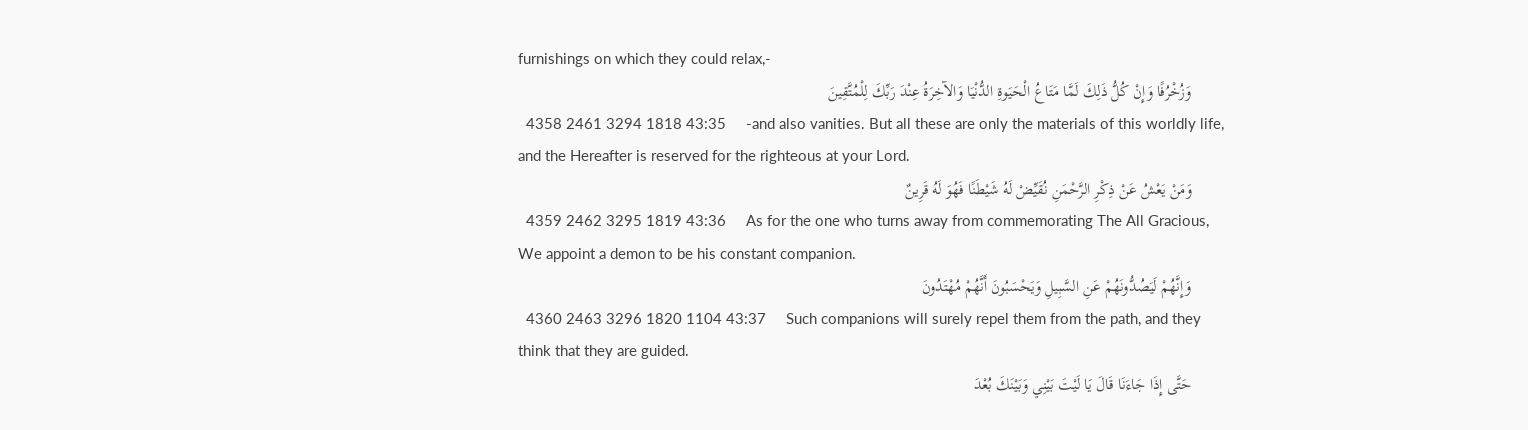furnishings on which they could relax,-
        وَزُخْرُفًا وَإِنْ كُلُّ ذَلِكَ لَمَّا مَتَاعُ الْحَيَوةِ الدُّنْيَا وَالآخِرَةُ عِنْدَ رَبِّكَ لِلْمُتَّقِينَ
  4358 2461 3294 1818 43:35     -and also vanities. But all these are only the materials of this worldly life, and the Hereafter is reserved for the righteous at your Lord.
        وَمَنْ يَعْشُ عَنْ ذِكْرِ الرَّحْمَنِ نُقَيِّضْ لَهُ شَيْطَنًا فَهُوَ لَهُ قَرِينٌ
  4359 2462 3295 1819 43:36     As for the one who turns away from commemorating The All Gracious, We appoint a demon to be his constant companion.
        وَإِنَّهُمْ لَيَصُدُّونَهُمْ عَنِ السَّبِيلِ وَيَحْسَبُونَ أَنَّهُمْ مُهْتَدُونَ
  4360 2463 3296 1820 1104 43:37     Such companions will surely repel them from the path, and they think that they are guided.
        حَتَّى إِذَا جَاءَنَا قَالَ يَا لَيْتَ بَيْنِي وَبَيْنَكَ بُعْدَ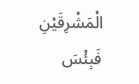الْمَشْرِقَيْنِ فَبِئْسَ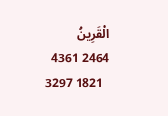الْقَرِينُ
  4361 2464 3297 1821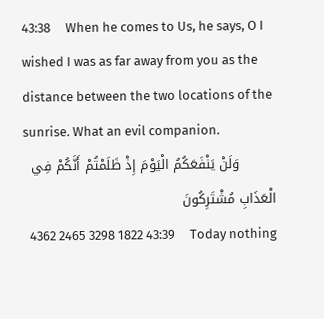43:38     When he comes to Us, he says, O I wished I was as far away from you as the distance between the two locations of the sunrise. What an evil companion.
        وَلَنْ يَنْفَعَكُمُ الْيَوْمَ إِذْ ظَلَمْتُمْ أَنَّكُمْ فِي الْعَذَابِ مُشْتَرِكُونَ
  4362 2465 3298 1822 43:39     Today nothing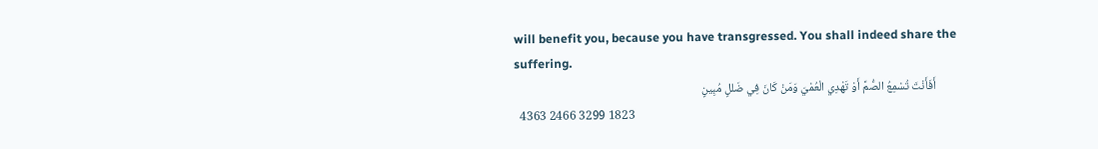will benefit you, because you have transgressed. You shall indeed share the suffering.
        أَفَأَنْتَ تُسْمِعُ الصُّمَّ أَوْ تَهْدِي الْعُمْيَ وَمَنْ كَانَ فِي ضَللٍ مُبِينٍ
  4363 2466 3299 1823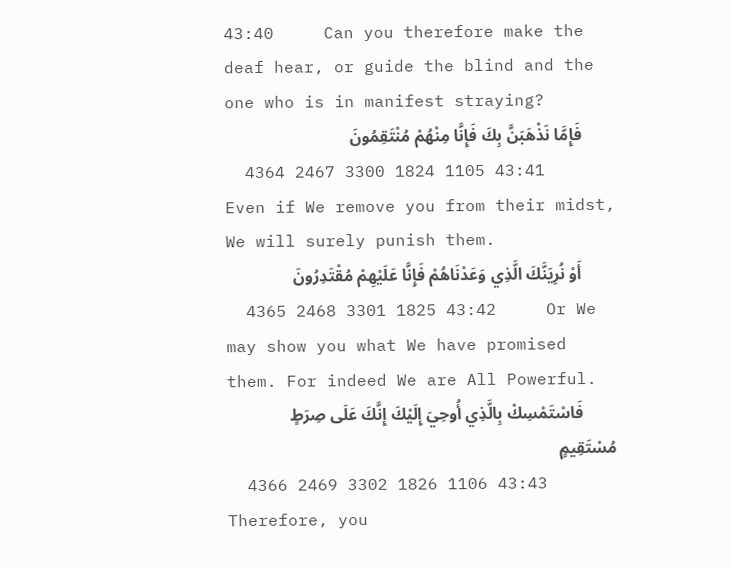43:40     Can you therefore make the deaf hear, or guide the blind and the one who is in manifest straying?
        فَإِمَّا نَذْهَبَنَّ بِكَ فَإِنَّا مِنْهُمْ مُنْتَقِمُونَ
  4364 2467 3300 1824 1105 43:41     Even if We remove you from their midst, We will surely punish them.
        أَوْ نُرِيَنَّكَ الَّذِي وَعَدْنَاهُمْ فَإِنَّا عَلَيْهِمْ مُقْتَدِرُونَ
  4365 2468 3301 1825 43:42     Or We may show you what We have promised them. For indeed We are All Powerful.
        فَاسْتَمْسِكْ بِالَّذِي أُوحِيَ إِلَيْكَ إِنَّكَ عَلَى صِرَطٍ مُسْتَقِيمٍ
  4366 2469 3302 1826 1106 43:43     Therefore, you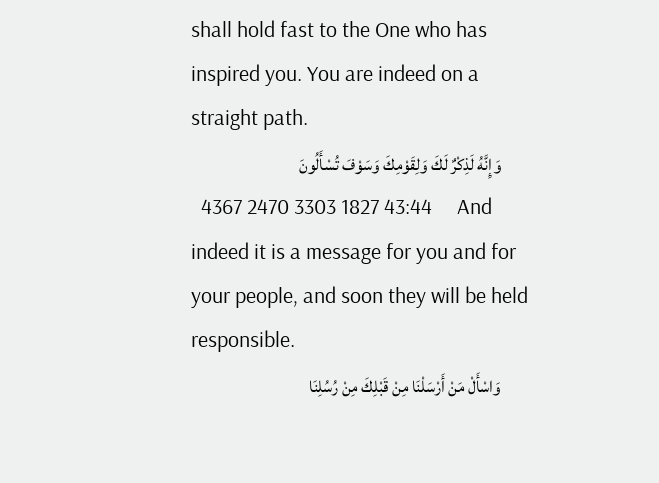shall hold fast to the One who has inspired you. You are indeed on a straight path.
        وَإِنَّهُ لَذِكْرٌ لَكَ وَلِقَوْمِكَ وَسَوْفَ تُسْأَلُونَ
  4367 2470 3303 1827 43:44     And indeed it is a message for you and for your people, and soon they will be held responsible.
        وَاسْأَلْ مَنْ أَرْسَلْنَا مِنْ قَبْلِكَ مِنْ رُسُلِنَا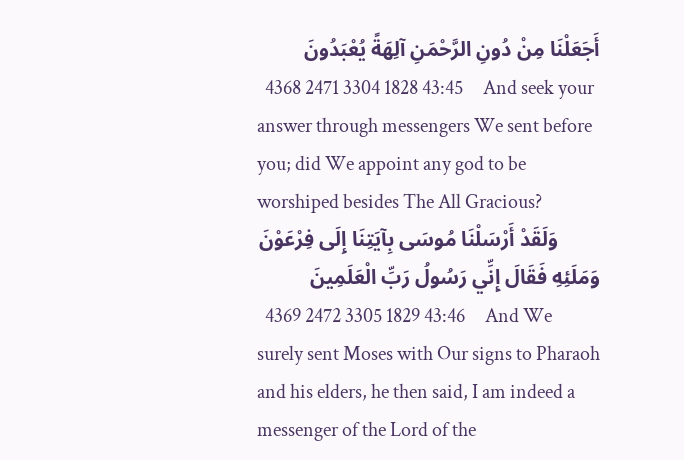أَجَعَلْنَا مِنْ دُونِ الرَّحْمَنِ آلِهَةً يُعْبَدُونَ
  4368 2471 3304 1828 43:45     And seek your answer through messengers We sent before you; did We appoint any god to be worshiped besides The All Gracious?
        وَلَقَدْ أَرْسَلْنَا مُوسَى بِآيَتِنَا إِلَى فِرْعَوْنَ وَمَلَئِهِ فَقَالَ إِنِّي رَسُولُ رَبِّ الْعَلَمِينَ
  4369 2472 3305 1829 43:46     And We surely sent Moses with Our signs to Pharaoh and his elders, he then said, I am indeed a messenger of the Lord of the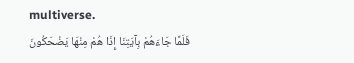multiverse.
        فَلَمَّا جَاءَهُمْ بِآيَتِنَا إِذَا هُمْ مِنْهَا يَضْحَكُونَ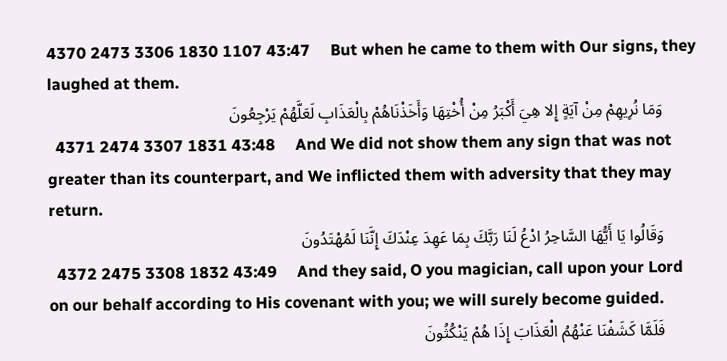4370 2473 3306 1830 1107 43:47     But when he came to them with Our signs, they laughed at them.
        وَمَا نُرِيهِمْ مِنْ آيَةٍ إِلا هِيَ أَكْبَرُ مِنْ أُخْتِهَا وَأَخَذْنَاهُمْ بِالْعَذَابِ لَعَلَّهُمْ يَرْجِعُونَ
  4371 2474 3307 1831 43:48     And We did not show them any sign that was not greater than its counterpart, and We inflicted them with adversity that they may return.
        وَقَالُوا يَا أَيُّهَا السَّاحِرُ ادْعُ لَنَا رَبَّكَ بِمَا عَهِدَ عِنْدَكَ إِنَّنَا لَمُهْتَدُونَ
  4372 2475 3308 1832 43:49     And they said, O you magician, call upon your Lord on our behalf according to His covenant with you; we will surely become guided.
        فَلَمَّا كَشَفْنَا عَنْهُمُ الْعَذَابَ إِذَا هُمْ يَنْكُثُونَ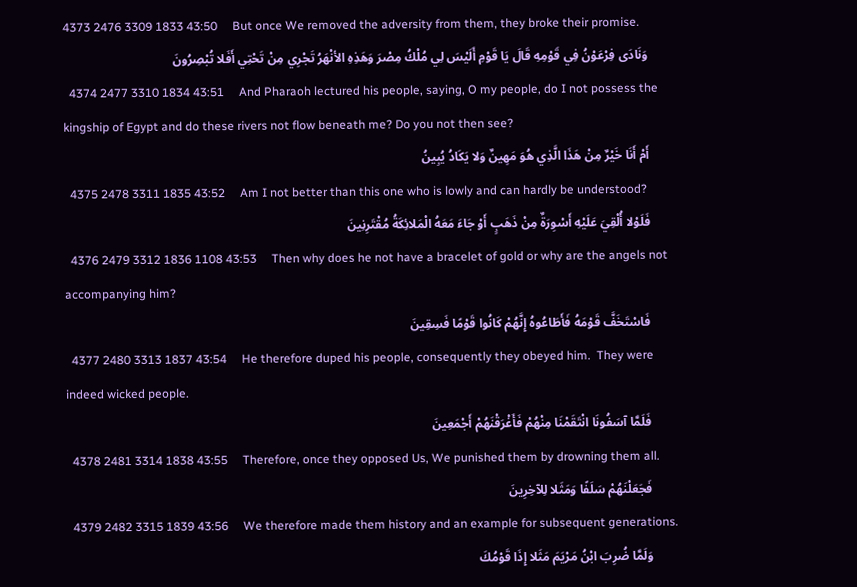4373 2476 3309 1833 43:50     But once We removed the adversity from them, they broke their promise.
        وَنَادَى فِرْعَوْنُ فِي قَوْمِهِ قَالَ يَا قَوْمِ أَلَيْسَ لِي مُلْكُ مِصْرَ وَهَذِهِ الأنْهَرُ تَجْرِي مِنْ تَحْتِي أَفَلا تُبْصِرُونَ
  4374 2477 3310 1834 43:51     And Pharaoh lectured his people, saying, O my people, do I not possess the kingship of Egypt and do these rivers not flow beneath me? Do you not then see?
        أَمْ أَنَا خَيْرٌ مِنْ هَذَا الَّذِي هُوَ مَهِينٌ وَلا يَكَادُ يُبِينُ
  4375 2478 3311 1835 43:52     Am I not better than this one who is lowly and can hardly be understood?
        فَلَوْلا أُلْقِيَ عَلَيْهِ أَسْوِرَةٌ مِنْ ذَهَبٍ أَوْ جَاءَ مَعَهُ الْمَلائِكَةُ مُقْتَرِنِينَ
  4376 2479 3312 1836 1108 43:53     Then why does he not have a bracelet of gold or why are the angels not accompanying him?
        فَاسْتَخَفَّ قَوْمَهُ فَأَطَاعُوهُ إِنَّهُمْ كَانُوا قَوْمًا فَسِقِينَ
  4377 2480 3313 1837 43:54     He therefore duped his people, consequently they obeyed him.  They were indeed wicked people.
        فَلَمَّا آسَفُونَا انْتَقَمْنَا مِنْهُمْ فَأَغْرَقْنَهُمْ أَجْمَعِينَ
  4378 2481 3314 1838 43:55     Therefore, once they opposed Us, We punished them by drowning them all.
        فَجَعَلْنَهُمْ سَلَفًا وَمَثَلا لِلآخِرِينَ
  4379 2482 3315 1839 43:56     We therefore made them history and an example for subsequent generations.
        وَلَمَّا ضُرِبَ ابْنُ مَرْيَمَ مَثَلا إِذَا قَوْمُكَ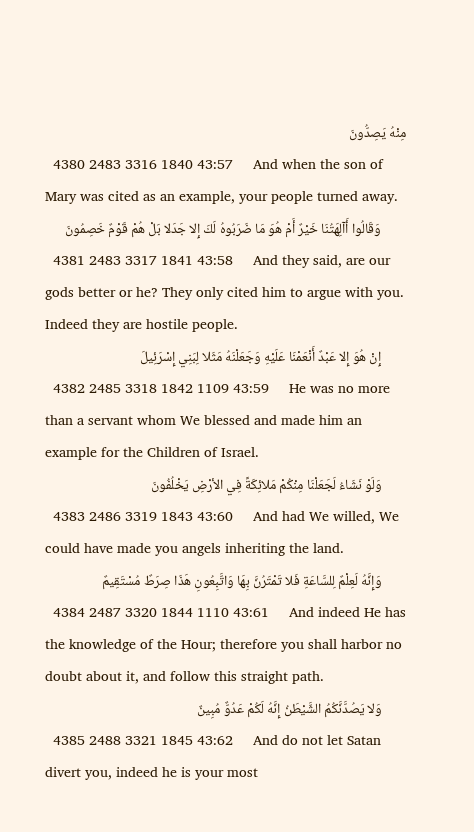مِنْهُ يَصِدُّونَ
  4380 2483 3316 1840 43:57     And when the son of Mary was cited as an example, your people turned away.
        وَقَالُوا أَآلِهَتُنَا خَيْرٌ أَمْ هُوَ مَا ضَرَبُوهُ لَكَ إِلا جَدَلا بَلْ هُمْ قَوْمٌ خَصِمُونَ
  4381 2483 3317 1841 43:58     And they said, are our gods better or he? They only cited him to argue with you. Indeed they are hostile people.
        إِنْ هُوَ إِلا عَبْدٌ أَنْعَمْنَا عَلَيْهِ وَجَعَلْنَهُ مَثَلا لِبَنِي إِسْرَئِيلَ
  4382 2485 3318 1842 1109 43:59     He was no more than a servant whom We blessed and made him an example for the Children of Israel.
        وَلَوْ نَشَاءُ لَجَعَلْنَا مِنْكُمْ مَلائِكَةً فِي الأرْضِ يَخْلُفُونَ
  4383 2486 3319 1843 43:60     And had We willed, We could have made you angels inheriting the land.
        وَإِنَّهُ لَعِلْمٌ لِلسَّاعَةِ فَلا تَمْتَرُنَّ بِهَا وَاتَّبِعُونِ هَذَا صِرَطٌ مُسْتَقِيمٌ
  4384 2487 3320 1844 1110 43:61     And indeed He has the knowledge of the Hour; therefore you shall harbor no doubt about it, and follow this straight path.
        وَلا يَصُدَّنَّكُمُ الشَّيْطَنُ إِنَّهُ لَكُمْ عَدُوٌّ مُبِينٌ
  4385 2488 3321 1845 43:62     And do not let Satan divert you, indeed he is your most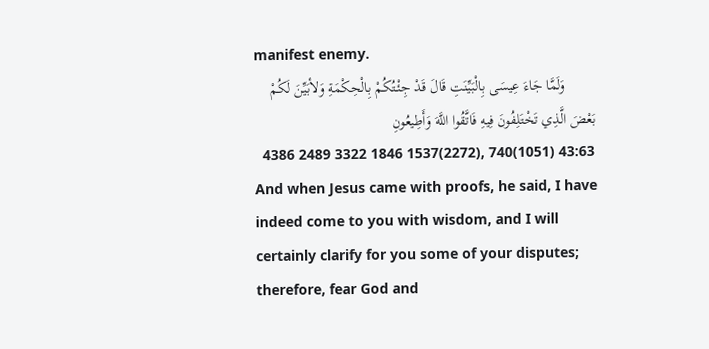manifest enemy.
        وَلَمَّا جَاءَ عِيسَى بِالْبَيِّنَتِ قَالَ قَدْ جِئْتُكُمْ بِالْحِكْمَةِ وَلأبَيِّنَ لَكُمْ بَعْضَ الَّذِي تَخْتَلِفُونَ فِيهِ فَاتَّقُوا اللَّهَ وَأَطِيعُونِ
  4386 2489 3322 1846 1537(2272), 740(1051) 43:63     And when Jesus came with proofs, he said, I have indeed come to you with wisdom, and I will certainly clarify for you some of your disputes; therefore, fear God and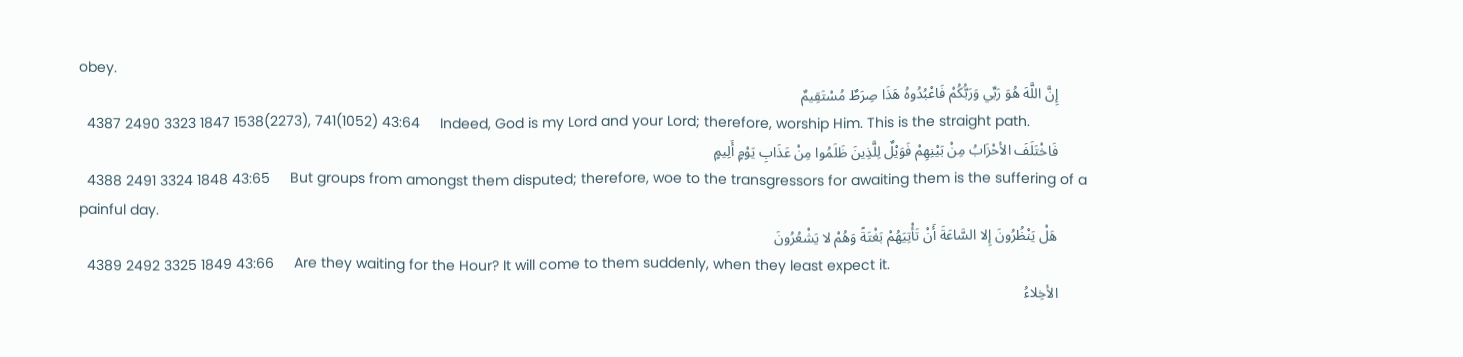obey.
        إِنَّ اللَّهَ هُوَ رَبِّي وَرَبُّكُمْ فَاعْبُدُوهُ هَذَا صِرَطٌ مُسْتَقِيمٌ
  4387 2490 3323 1847 1538(2273), 741(1052) 43:64     Indeed, God is my Lord and your Lord; therefore, worship Him. This is the straight path.
        فَاخْتَلَفَ الأحْزَابُ مِنْ بَيْنِهِمْ فَوَيْلٌ لِلَّذِينَ ظَلَمُوا مِنْ عَذَابِ يَوْمٍ أَلِيمٍ
  4388 2491 3324 1848 43:65     But groups from amongst them disputed; therefore, woe to the transgressors for awaiting them is the suffering of a painful day.
        هَلْ يَنْظُرُونَ إِلا السَّاعَةَ أَنْ تَأْتِيَهُمْ بَغْتَةً وَهُمْ لا يَشْعُرُونَ
  4389 2492 3325 1849 43:66     Are they waiting for the Hour? It will come to them suddenly, when they least expect it.
        الأخِلاءُ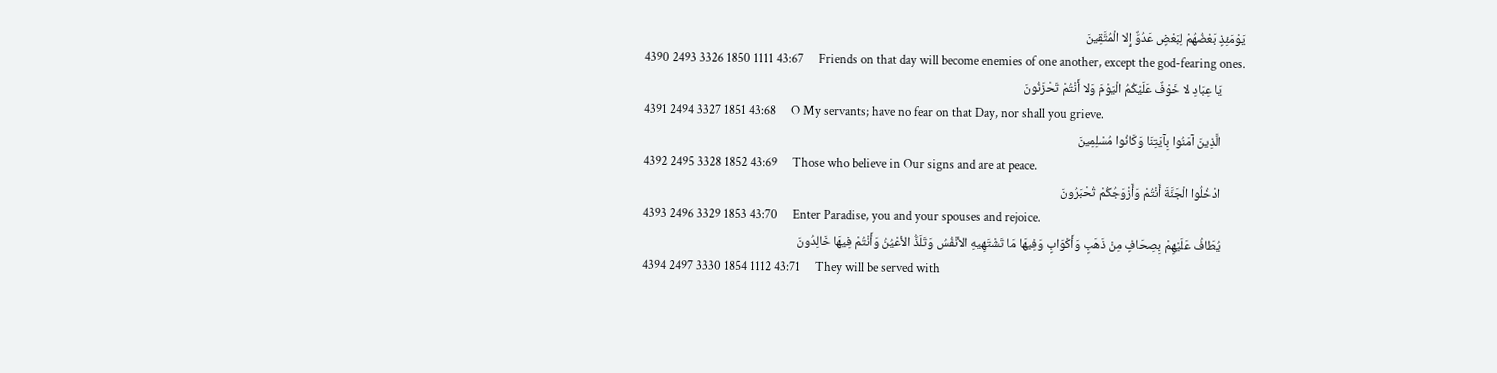يَوْمَئِذٍ بَعْضُهُمْ لِبَعْضٍ عَدُوٌّ إِلا الْمُتَّقِينَ
  4390 2493 3326 1850 1111 43:67     Friends on that day will become enemies of one another, except the god-fearing ones.
        يَا عِبَادِ لا خَوْفٌ عَلَيْكُمُ الْيَوْمَ وَلا أَنْتُمْ تَحْزَنُونَ
  4391 2494 3327 1851 43:68     O My servants; have no fear on that Day, nor shall you grieve.
        الَّذِينَ آمَنُوا بِآيَتِنَا وَكَانُوا مُسْلِمِينَ
  4392 2495 3328 1852 43:69     Those who believe in Our signs and are at peace.
        ادْخُلُوا الْجَنَّةَ أَنْتُمْ وَأَزْوَجُكُمْ تُحْبَرُونَ
  4393 2496 3329 1853 43:70     Enter Paradise, you and your spouses and rejoice.
        يُطَافُ عَلَيْهِمْ بِصِحَافٍ مِنْ ذَهَبٍ وَأَكْوَابٍ وَفِيهَا مَا تَشْتَهِيهِ الأنْفُسُ وَتَلَذُّ الأعْيُنُ وَأَنْتُمْ فِيهَا خَالِدُونَ
  4394 2497 3330 1854 1112 43:71     They will be served with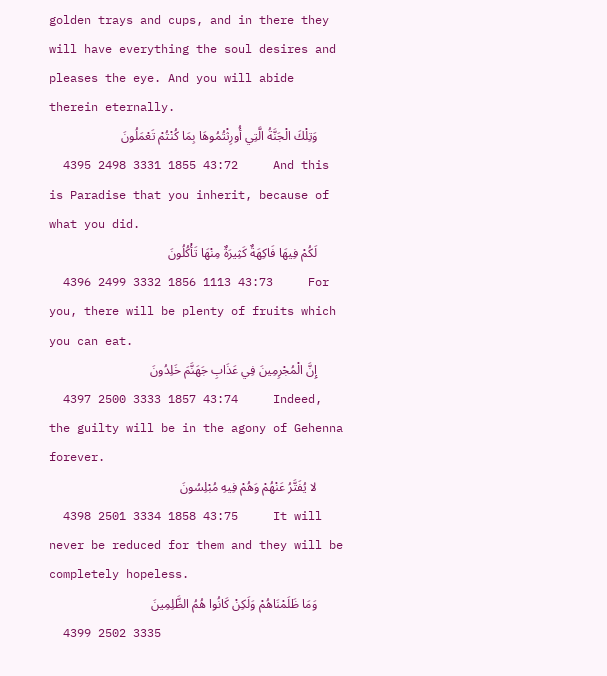golden trays and cups, and in there they will have everything the soul desires and pleases the eye. And you will abide therein eternally.
        وَتِلْكَ الْجَنَّةُ الَّتِي أُورِثْتُمُوهَا بِمَا كُنْتُمْ تَعْمَلُونَ
  4395 2498 3331 1855 43:72     And this is Paradise that you inherit, because of what you did.
        لَكُمْ فِيهَا فَاكِهَةٌ كَثِيرَةٌ مِنْهَا تَأْكُلُونَ
  4396 2499 3332 1856 1113 43:73     For you, there will be plenty of fruits which you can eat.
        إِنَّ الْمُجْرِمِينَ فِي عَذَابِ جَهَنَّمَ خَلِدُونَ
  4397 2500 3333 1857 43:74     Indeed, the guilty will be in the agony of Gehenna forever.
        لا يُفَتَّرُ عَنْهُمْ وَهُمْ فِيهِ مُبْلِسُونَ
  4398 2501 3334 1858 43:75     It will never be reduced for them and they will be completely hopeless.
        وَمَا ظَلَمْنَاهُمْ وَلَكِنْ كَانُوا هُمُ الظَّلِمِينَ
  4399 2502 3335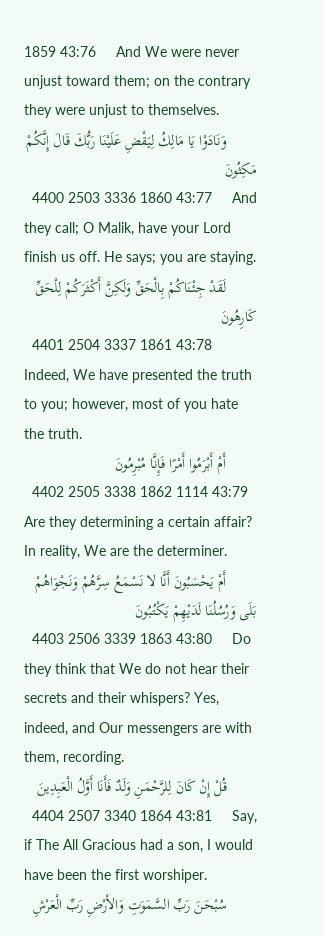1859 43:76     And We were never unjust toward them; on the contrary they were unjust to themselves.
        وَنَادَوْا يَا مَالِكُ لِيَقْضِ عَلَيْنَا رَبُّكَ قَالَ إِنَّكُمْ مَكِثُونَ
  4400 2503 3336 1860 43:77     And they call; O Malik, have your Lord finish us off. He says; you are staying.
        لَقَدْ جِئْنَاكُمْ بِالْحَقِّ وَلَكِنَّ أَكْثَرَكُمْ لِلْحَقِّ كَارِهُونَ
  4401 2504 3337 1861 43:78     Indeed, We have presented the truth to you; however, most of you hate the truth.
        أَمْ أَبْرَمُوا أَمْرًا فَإِنَّا مُبْرِمُونَ
  4402 2505 3338 1862 1114 43:79     Are they determining a certain affair? In reality, We are the determiner.
        أَمْ يَحْسَبُونَ أَنَّا لا نَسْمَعُ سِرَّهُمْ وَنَجْوَاهُمْ بَلَى وَرُسُلُنَا لَدَيْهِمْ يَكْتُبُونَ
  4403 2506 3339 1863 43:80     Do they think that We do not hear their secrets and their whispers? Yes, indeed, and Our messengers are with them, recording.
        قُلْ إِنْ كَانَ لِلرَّحْمَنِ وَلَدٌ فَأَنَا أَوَّلُ الْعَبِدِينَ
  4404 2507 3340 1864 43:81     Say, if The All Gracious had a son, I would have been the first worshiper.
        سُبْحَنَ رَبِّ السَّمَوَتِ وَالأرْضِ رَبِّ الْعَرْشِ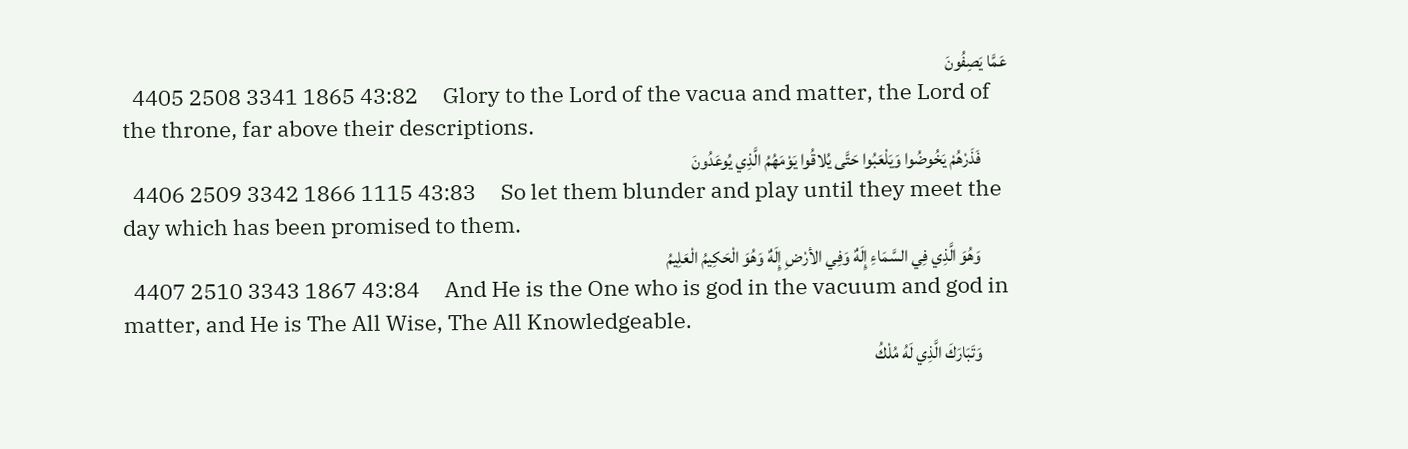عَمَّا يَصِفُونَ
  4405 2508 3341 1865 43:82     Glory to the Lord of the vacua and matter, the Lord of the throne, far above their descriptions.
        فَذَرْهُمْ يَخُوضُوا وَيَلْعَبُوا حَتَّى يُلاقُوا يَوْمَهُمُ الَّذِي يُوعَدُونَ
  4406 2509 3342 1866 1115 43:83     So let them blunder and play until they meet the day which has been promised to them.
        وَهُوَ الَّذِي فِي السَّمَاءِ إِلَهٌ وَفِي الأرْضِ إِلَهٌ وَهُوَ الْحَكِيمُ الْعَلِيمُ
  4407 2510 3343 1867 43:84     And He is the One who is god in the vacuum and god in matter, and He is The All Wise, The All Knowledgeable.
        وَتَبَارَكَ الَّذِي لَهُ مُلْكُ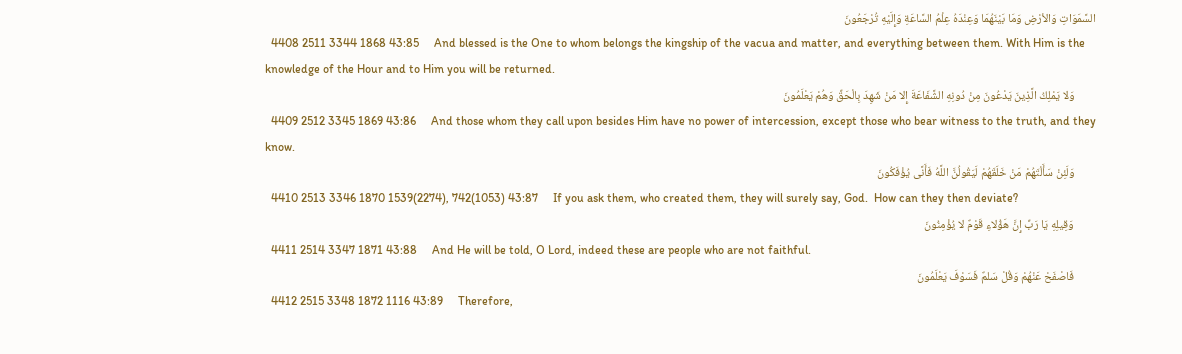السَّمَوَاتِ وَالأرْضِ وَمَا بَيْنَهُمَا وَعِنْدَهُ عِلْمُ السَّاعَةِ وَإِلَيْهِ تُرْجَعُونَ
  4408 2511 3344 1868 43:85     And blessed is the One to whom belongs the kingship of the vacua and matter, and everything between them. With Him is the knowledge of the Hour and to Him you will be returned.
        وَلا يَمْلِكُ الَّذِينَ يَدْعُونَ مِنْ دُونِهِ الشَّفَاعَةَ إِلا مَنْ شَهِدَ بِالْحَقِّ وَهُمْ يَعْلَمُونَ
  4409 2512 3345 1869 43:86     And those whom they call upon besides Him have no power of intercession, except those who bear witness to the truth, and they know.
        وَلَئِنْ سَأَلْتَهُمْ مَنْ خَلَقَهُمْ لَيَقُولُنَّ اللَّهُ فَأَنَّى يُؤْفَكُونَ
  4410 2513 3346 1870 1539(2274), 742(1053) 43:87     If you ask them, who created them, they will surely say, God.  How can they then deviate?
        وَقِيلِهِ يَا رَبِّ إِنَّ هَؤُلاءِ قَوْمٌ لا يُؤْمِنُونَ
  4411 2514 3347 1871 43:88     And He will be told, O Lord, indeed these are people who are not faithful.
        فَاصْفَحْ عَنْهُمْ وَقُلْ سَلمٌ فَسَوْفَ يَعْلَمُونَ
  4412 2515 3348 1872 1116 43:89     Therefore,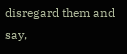disregard them and say,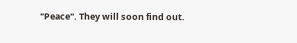"Peace". They will soon find out.